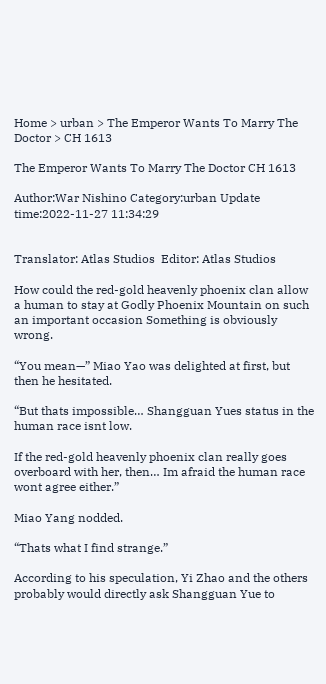Home > urban > The Emperor Wants To Marry The Doctor > CH 1613

The Emperor Wants To Marry The Doctor CH 1613

Author:War Nishino Category:urban Update time:2022-11-27 11:34:29


Translator: Atlas Studios  Editor: Atlas Studios

How could the red-gold heavenly phoenix clan allow a human to stay at Godly Phoenix Mountain on such an important occasion Something is obviously wrong.

“You mean—” Miao Yao was delighted at first, but then he hesitated.

“But thats impossible… Shangguan Yues status in the human race isnt low.

If the red-gold heavenly phoenix clan really goes overboard with her, then… Im afraid the human race wont agree either.”

Miao Yang nodded.

“Thats what I find strange.”

According to his speculation, Yi Zhao and the others probably would directly ask Shangguan Yue to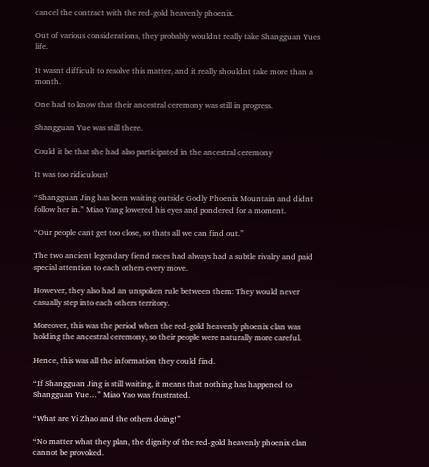cancel the contract with the red-gold heavenly phoenix.

Out of various considerations, they probably wouldnt really take Shangguan Yues life.

It wasnt difficult to resolve this matter, and it really shouldnt take more than a month.

One had to know that their ancestral ceremony was still in progress.

Shangguan Yue was still there.

Could it be that she had also participated in the ancestral ceremony

It was too ridiculous!

“Shangguan Jing has been waiting outside Godly Phoenix Mountain and didnt follow her in.” Miao Yang lowered his eyes and pondered for a moment.

“Our people cant get too close, so thats all we can find out.”

The two ancient legendary fiend races had always had a subtle rivalry and paid special attention to each others every move.

However, they also had an unspoken rule between them: They would never casually step into each others territory.

Moreover, this was the period when the red-gold heavenly phoenix clan was holding the ancestral ceremony, so their people were naturally more careful.

Hence, this was all the information they could find.

“If Shangguan Jing is still waiting, it means that nothing has happened to Shangguan Yue…” Miao Yao was frustrated.

“What are Yi Zhao and the others doing!”

“No matter what they plan, the dignity of the red-gold heavenly phoenix clan cannot be provoked.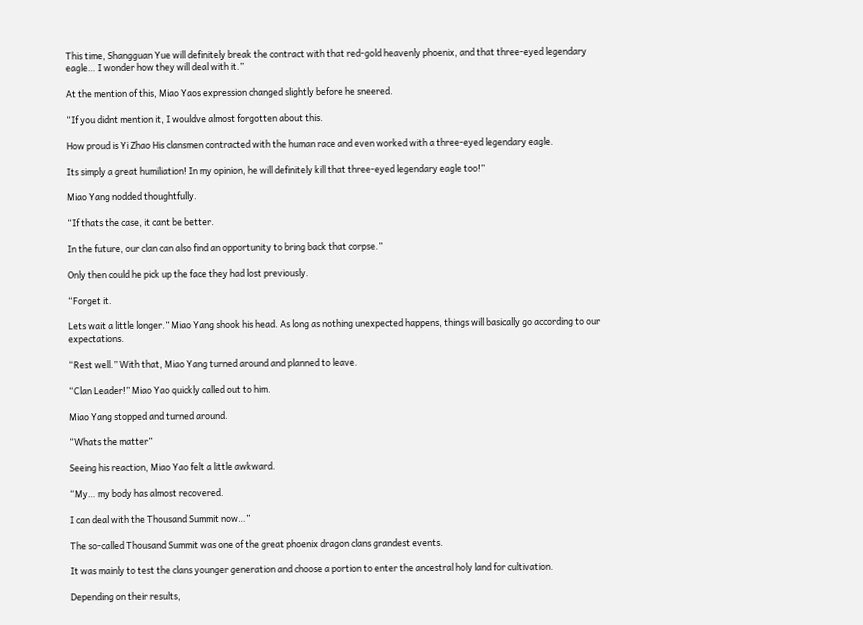This time, Shangguan Yue will definitely break the contract with that red-gold heavenly phoenix, and that three-eyed legendary eagle… I wonder how they will deal with it.”

At the mention of this, Miao Yaos expression changed slightly before he sneered.

“If you didnt mention it, I wouldve almost forgotten about this.

How proud is Yi Zhao His clansmen contracted with the human race and even worked with a three-eyed legendary eagle.

Its simply a great humiliation! In my opinion, he will definitely kill that three-eyed legendary eagle too!”

Miao Yang nodded thoughtfully.

“If thats the case, it cant be better.

In the future, our clan can also find an opportunity to bring back that corpse.”

Only then could he pick up the face they had lost previously.

“Forget it.

Lets wait a little longer.” Miao Yang shook his head. As long as nothing unexpected happens, things will basically go according to our expectations.

“Rest well.” With that, Miao Yang turned around and planned to leave.

“Clan Leader!” Miao Yao quickly called out to him.

Miao Yang stopped and turned around.

“Whats the matter”

Seeing his reaction, Miao Yao felt a little awkward.

“My… my body has almost recovered.

I can deal with the Thousand Summit now…”

The so-called Thousand Summit was one of the great phoenix dragon clans grandest events.

It was mainly to test the clans younger generation and choose a portion to enter the ancestral holy land for cultivation.

Depending on their results,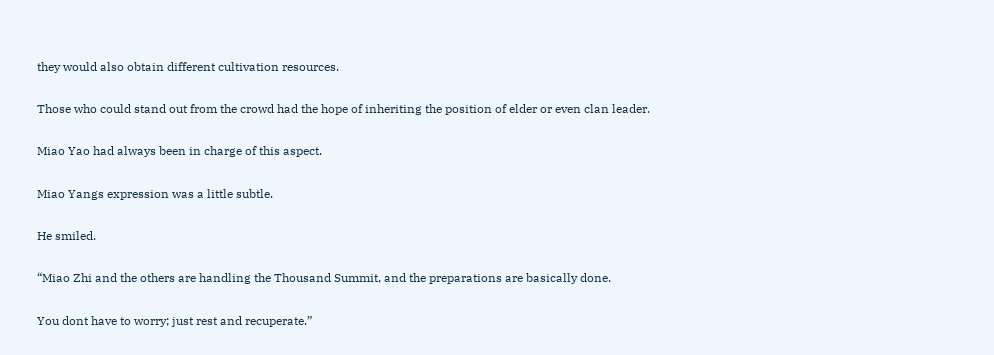they would also obtain different cultivation resources.

Those who could stand out from the crowd had the hope of inheriting the position of elder or even clan leader.

Miao Yao had always been in charge of this aspect.

Miao Yangs expression was a little subtle.

He smiled.

“Miao Zhi and the others are handling the Thousand Summit, and the preparations are basically done.

You dont have to worry; just rest and recuperate.”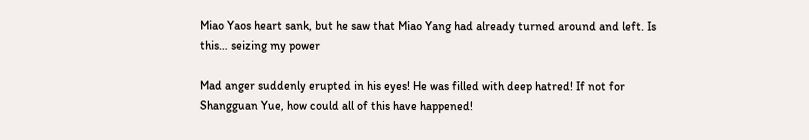Miao Yaos heart sank, but he saw that Miao Yang had already turned around and left. Is this… seizing my power

Mad anger suddenly erupted in his eyes! He was filled with deep hatred! If not for Shangguan Yue, how could all of this have happened!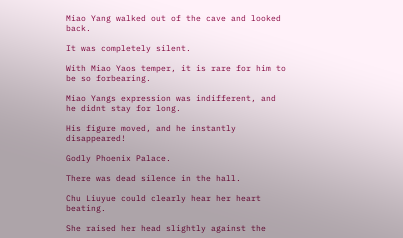Miao Yang walked out of the cave and looked back.

It was completely silent.

With Miao Yaos temper, it is rare for him to be so forbearing.

Miao Yangs expression was indifferent, and he didnt stay for long.

His figure moved, and he instantly disappeared!

Godly Phoenix Palace.

There was dead silence in the hall.

Chu Liuyue could clearly hear her heart beating.

She raised her head slightly against the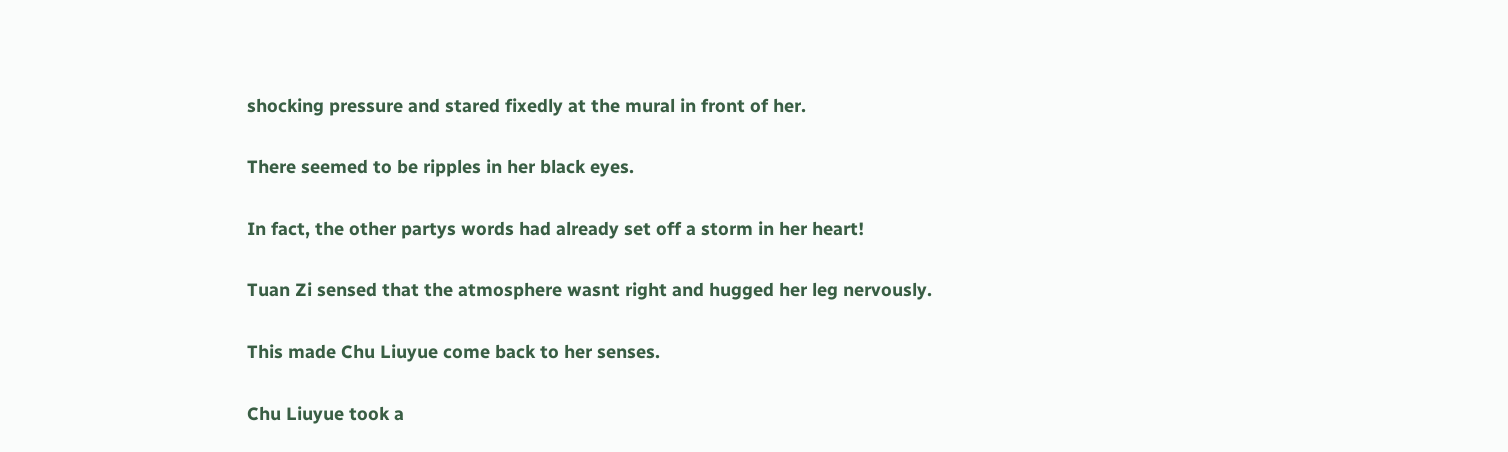shocking pressure and stared fixedly at the mural in front of her.

There seemed to be ripples in her black eyes.

In fact, the other partys words had already set off a storm in her heart!

Tuan Zi sensed that the atmosphere wasnt right and hugged her leg nervously.

This made Chu Liuyue come back to her senses.

Chu Liuyue took a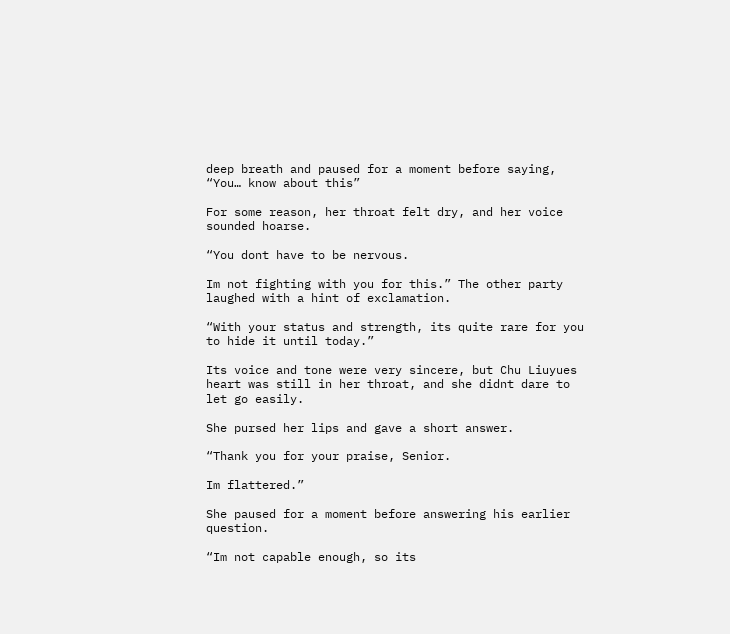deep breath and paused for a moment before saying, “You… know about this”

For some reason, her throat felt dry, and her voice sounded hoarse.

“You dont have to be nervous.

Im not fighting with you for this.” The other party laughed with a hint of exclamation.

“With your status and strength, its quite rare for you to hide it until today.”

Its voice and tone were very sincere, but Chu Liuyues heart was still in her throat, and she didnt dare to let go easily.

She pursed her lips and gave a short answer.

“Thank you for your praise, Senior.

Im flattered.”

She paused for a moment before answering his earlier question.

“Im not capable enough, so its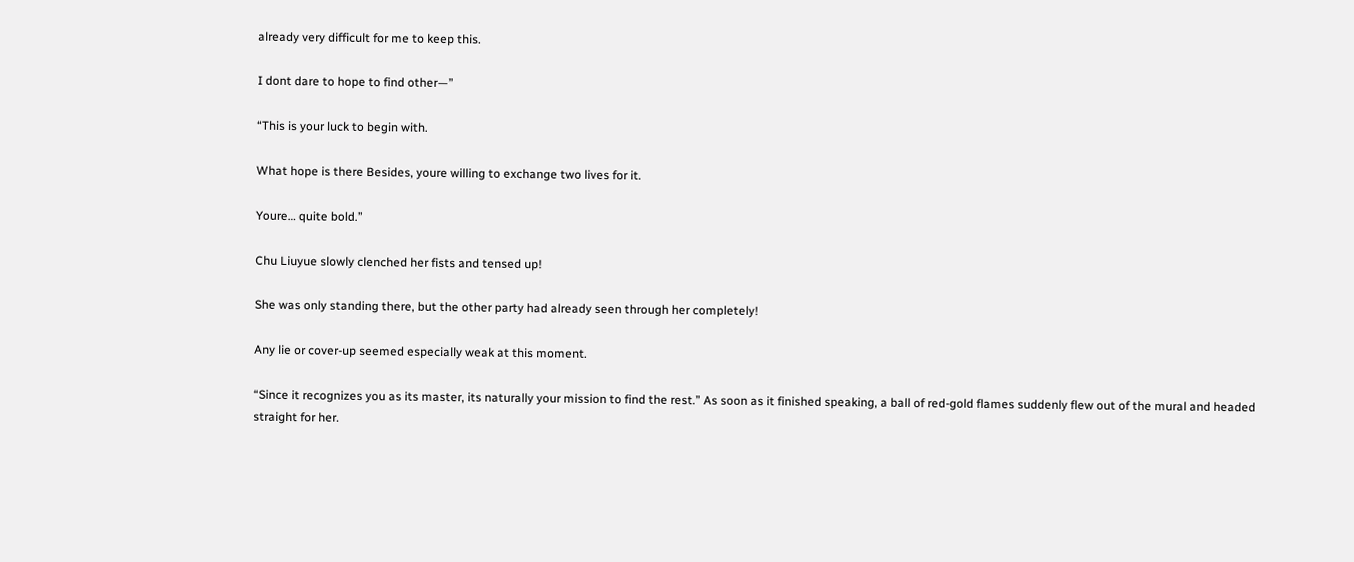already very difficult for me to keep this.

I dont dare to hope to find other—”

“This is your luck to begin with.

What hope is there Besides, youre willing to exchange two lives for it.

Youre… quite bold.”

Chu Liuyue slowly clenched her fists and tensed up!

She was only standing there, but the other party had already seen through her completely!

Any lie or cover-up seemed especially weak at this moment.

“Since it recognizes you as its master, its naturally your mission to find the rest.” As soon as it finished speaking, a ball of red-gold flames suddenly flew out of the mural and headed straight for her.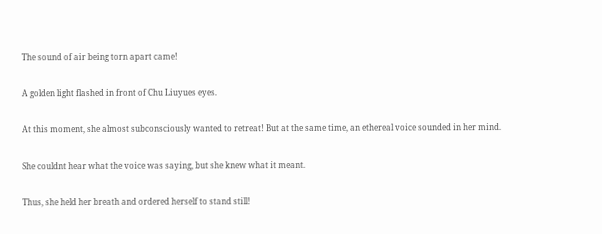The sound of air being torn apart came!

A golden light flashed in front of Chu Liuyues eyes.

At this moment, she almost subconsciously wanted to retreat! But at the same time, an ethereal voice sounded in her mind.

She couldnt hear what the voice was saying, but she knew what it meant.

Thus, she held her breath and ordered herself to stand still!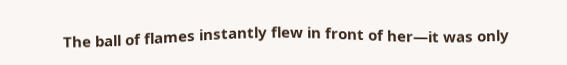The ball of flames instantly flew in front of her—it was only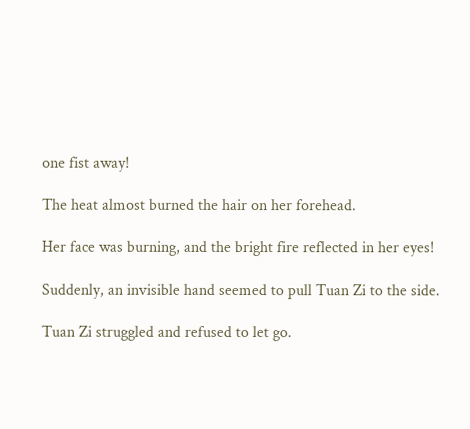one fist away!

The heat almost burned the hair on her forehead.

Her face was burning, and the bright fire reflected in her eyes!

Suddenly, an invisible hand seemed to pull Tuan Zi to the side.

Tuan Zi struggled and refused to let go.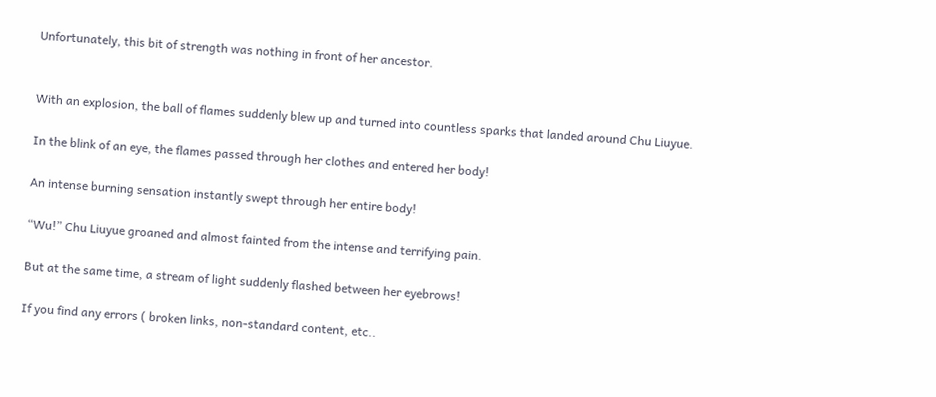Unfortunately, this bit of strength was nothing in front of her ancestor.


With an explosion, the ball of flames suddenly blew up and turned into countless sparks that landed around Chu Liuyue.

In the blink of an eye, the flames passed through her clothes and entered her body!

An intense burning sensation instantly swept through her entire body!

“Wu!” Chu Liuyue groaned and almost fainted from the intense and terrifying pain.

But at the same time, a stream of light suddenly flashed between her eyebrows!

If you find any errors ( broken links, non-standard content, etc..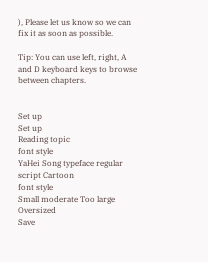), Please let us know so we can fix it as soon as possible.

Tip: You can use left, right, A and D keyboard keys to browse between chapters.


Set up
Set up
Reading topic
font style
YaHei Song typeface regular script Cartoon
font style
Small moderate Too large Oversized
Save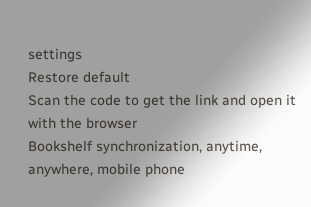settings
Restore default
Scan the code to get the link and open it with the browser
Bookshelf synchronization, anytime, anywhere, mobile phone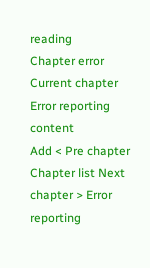reading
Chapter error
Current chapter
Error reporting content
Add < Pre chapter Chapter list Next chapter > Error reporting